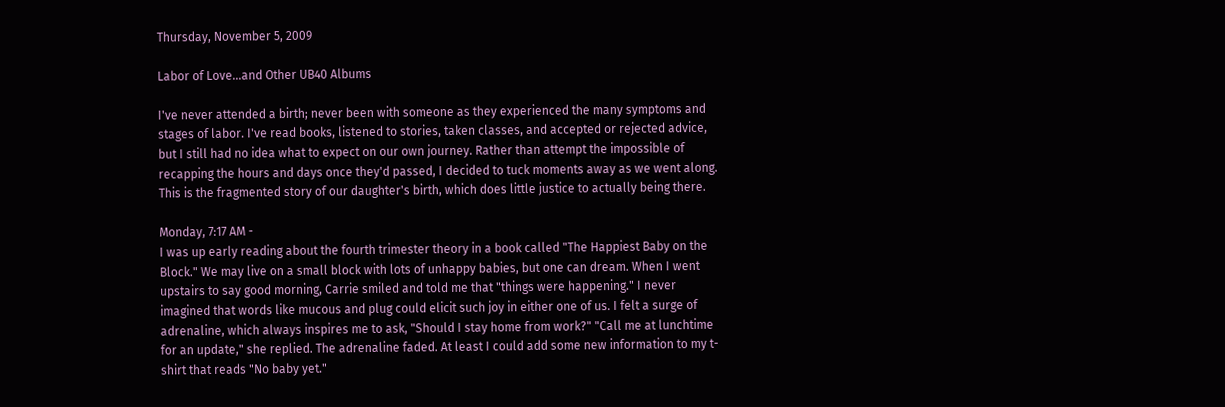Thursday, November 5, 2009

Labor of Love...and Other UB40 Albums

I've never attended a birth; never been with someone as they experienced the many symptoms and stages of labor. I've read books, listened to stories, taken classes, and accepted or rejected advice, but I still had no idea what to expect on our own journey. Rather than attempt the impossible of recapping the hours and days once they'd passed, I decided to tuck moments away as we went along. This is the fragmented story of our daughter's birth, which does little justice to actually being there.

Monday, 7:17 AM -
I was up early reading about the fourth trimester theory in a book called "The Happiest Baby on the Block." We may live on a small block with lots of unhappy babies, but one can dream. When I went upstairs to say good morning, Carrie smiled and told me that "things were happening." I never imagined that words like mucous and plug could elicit such joy in either one of us. I felt a surge of adrenaline, which always inspires me to ask, "Should I stay home from work?" "Call me at lunchtime for an update," she replied. The adrenaline faded. At least I could add some new information to my t-shirt that reads "No baby yet."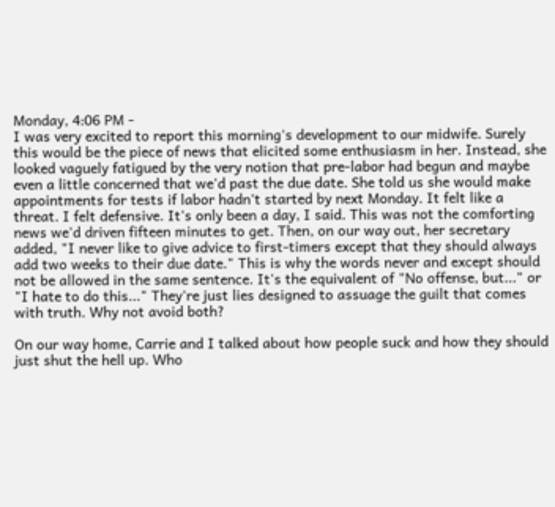Monday, 4:06 PM -
I was very excited to report this morning's development to our midwife. Surely this would be the piece of news that elicited some enthusiasm in her. Instead, she looked vaguely fatigued by the very notion that pre-labor had begun and maybe even a little concerned that we'd past the due date. She told us she would make appointments for tests if labor hadn't started by next Monday. It felt like a threat. I felt defensive. It's only been a day, I said. This was not the comforting news we'd driven fifteen minutes to get. Then, on our way out, her secretary added, "I never like to give advice to first-timers except that they should always add two weeks to their due date." This is why the words never and except should not be allowed in the same sentence. It's the equivalent of "No offense, but..." or "I hate to do this..." They're just lies designed to assuage the guilt that comes with truth. Why not avoid both?

On our way home, Carrie and I talked about how people suck and how they should just shut the hell up. Who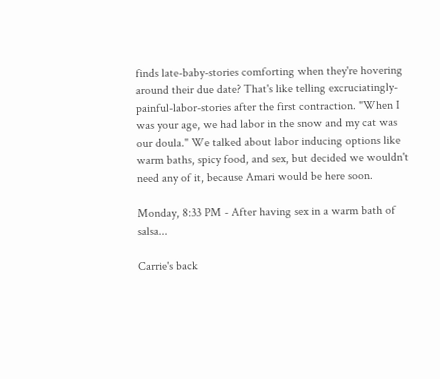finds late-baby-stories comforting when they're hovering around their due date? That's like telling excruciatingly-painful-labor-stories after the first contraction. "When I was your age, we had labor in the snow and my cat was our doula." We talked about labor inducing options like warm baths, spicy food, and sex, but decided we wouldn't need any of it, because Amari would be here soon.

Monday, 8:33 PM - After having sex in a warm bath of salsa...

Carrie's back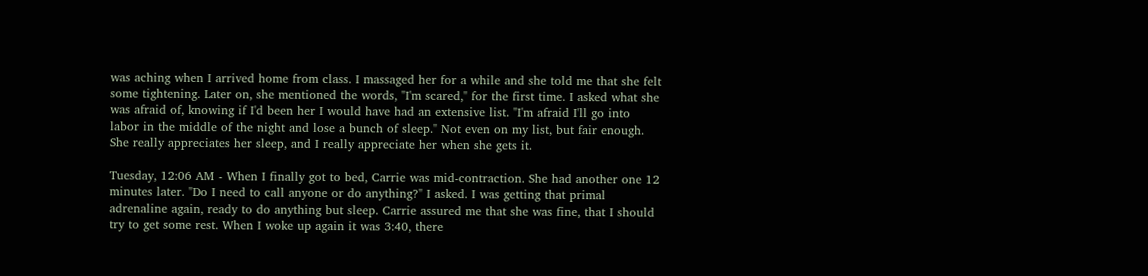was aching when I arrived home from class. I massaged her for a while and she told me that she felt some tightening. Later on, she mentioned the words, "I'm scared," for the first time. I asked what she was afraid of, knowing if I'd been her I would have had an extensive list. "I'm afraid I'll go into labor in the middle of the night and lose a bunch of sleep." Not even on my list, but fair enough. She really appreciates her sleep, and I really appreciate her when she gets it.

Tuesday, 12:06 AM - When I finally got to bed, Carrie was mid-contraction. She had another one 12 minutes later. "Do I need to call anyone or do anything?" I asked. I was getting that primal adrenaline again, ready to do anything but sleep. Carrie assured me that she was fine, that I should try to get some rest. When I woke up again it was 3:40, there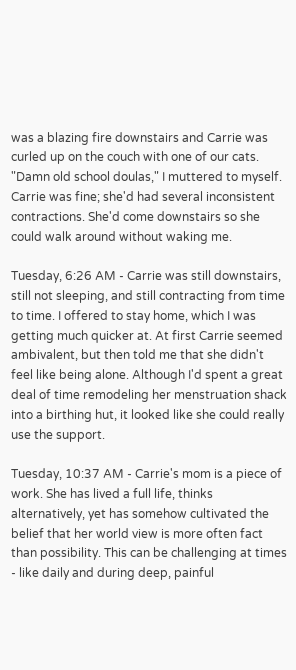was a blazing fire downstairs and Carrie was curled up on the couch with one of our cats. "Damn old school doulas," I muttered to myself. Carrie was fine; she'd had several inconsistent contractions. She'd come downstairs so she could walk around without waking me.

Tuesday, 6:26 AM - Carrie was still downstairs, still not sleeping, and still contracting from time to time. I offered to stay home, which I was getting much quicker at. At first Carrie seemed ambivalent, but then told me that she didn't feel like being alone. Although I'd spent a great deal of time remodeling her menstruation shack into a birthing hut, it looked like she could really use the support.

Tuesday, 10:37 AM - Carrie's mom is a piece of work. She has lived a full life, thinks alternatively, yet has somehow cultivated the belief that her world view is more often fact than possibility. This can be challenging at times - like daily and during deep, painful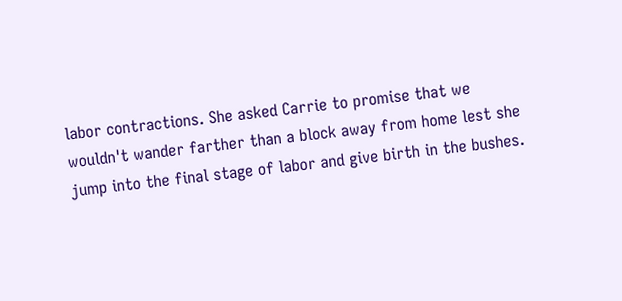labor contractions. She asked Carrie to promise that we wouldn't wander farther than a block away from home lest she jump into the final stage of labor and give birth in the bushes.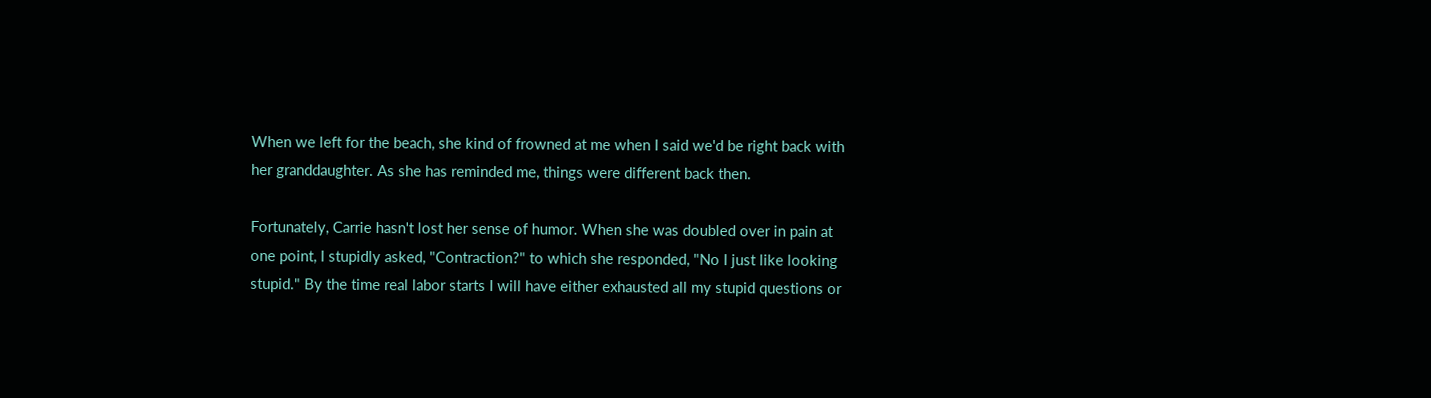When we left for the beach, she kind of frowned at me when I said we'd be right back with her granddaughter. As she has reminded me, things were different back then.

Fortunately, Carrie hasn't lost her sense of humor. When she was doubled over in pain at one point, I stupidly asked, "Contraction?" to which she responded, "No I just like looking stupid." By the time real labor starts I will have either exhausted all my stupid questions or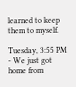learned to keep them to myself.

Tuesday, 3:55 PM - We just got home from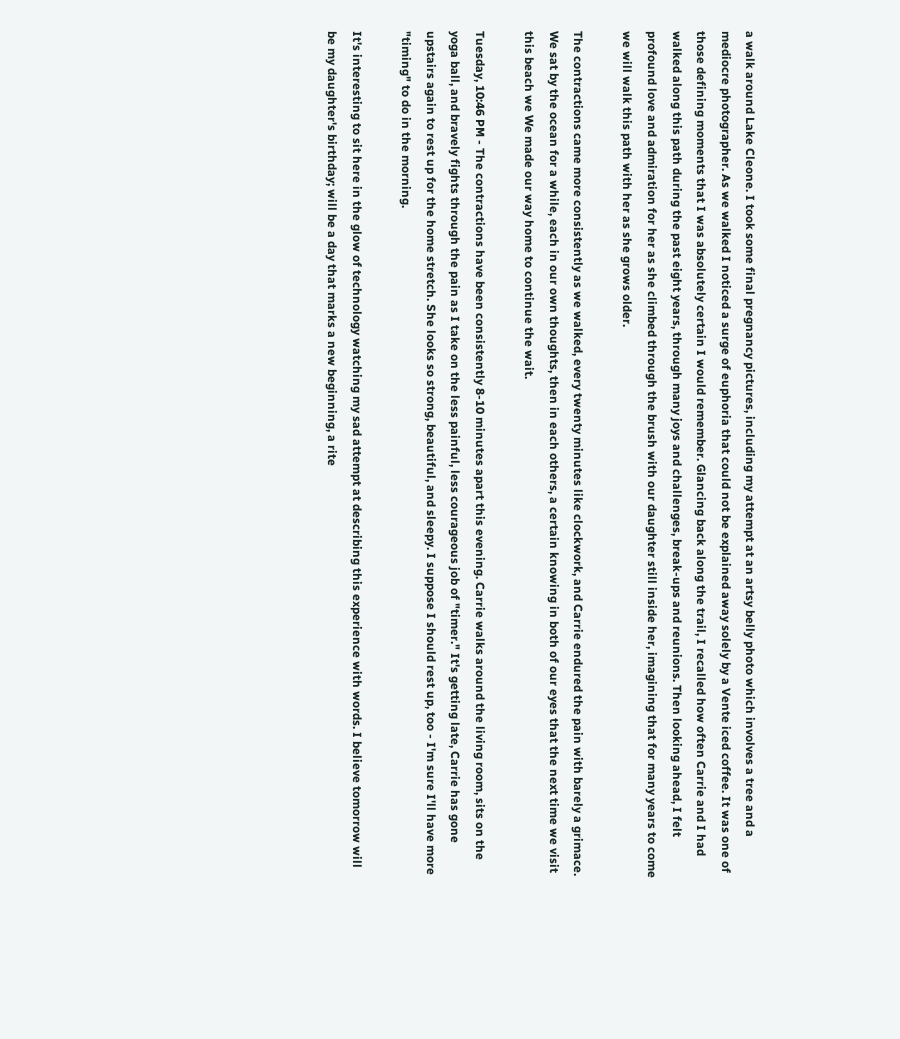a walk around Lake Cleone. I took some final pregnancy pictures, including my attempt at an artsy belly photo which involves a tree and a mediocre photographer. As we walked I noticed a surge of euphoria that could not be explained away solely by a Vente iced coffee. It was one of those defining moments that I was absolutely certain I would remember. Glancing back along the trail, I recalled how often Carrie and I had walked along this path during the past eight years, through many joys and challenges, break-ups and reunions. Then looking ahead, I felt profound love and admiration for her as she climbed through the brush with our daughter still inside her, imagining that for many years to come we will walk this path with her as she grows older.

The contractions came more consistently as we walked, every twenty minutes like clockwork, and Carrie endured the pain with barely a grimace. We sat by the ocean for a while, each in our own thoughts, then in each others, a certain knowing in both of our eyes that the next time we visit this beach we We made our way home to continue the wait.

Tuesday, 10:46 PM - The contractions have been consistently 8-10 minutes apart this evening. Carrie walks around the living room, sits on the yoga ball, and bravely fights through the pain as I take on the less painful, less courageous job of "timer." It's getting late, Carrie has gone upstairs again to rest up for the home stretch. She looks so strong, beautiful, and sleepy. I suppose I should rest up, too - I'm sure I'll have more "timing" to do in the morning.

It's interesting to sit here in the glow of technology watching my sad attempt at describing this experience with words. I believe tomorrow will be my daughter's birthday; will be a day that marks a new beginning, a rite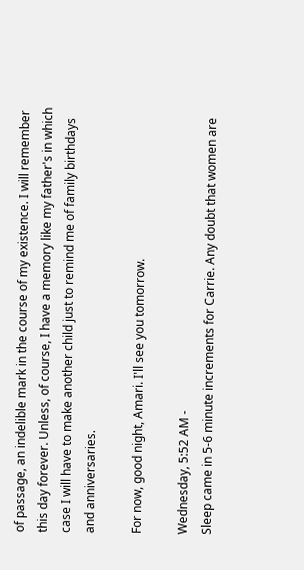of passage, an indelible mark in the course of my existence. I will remember this day forever. Unless, of course, I have a memory like my father's in which case I will have to make another child just to remind me of family birthdays and anniversaries.

For now, good night, Amari. I'll see you tomorrow.

Wednesday, 5:52 AM -
Sleep came in 5-6 minute increments for Carrie. Any doubt that women are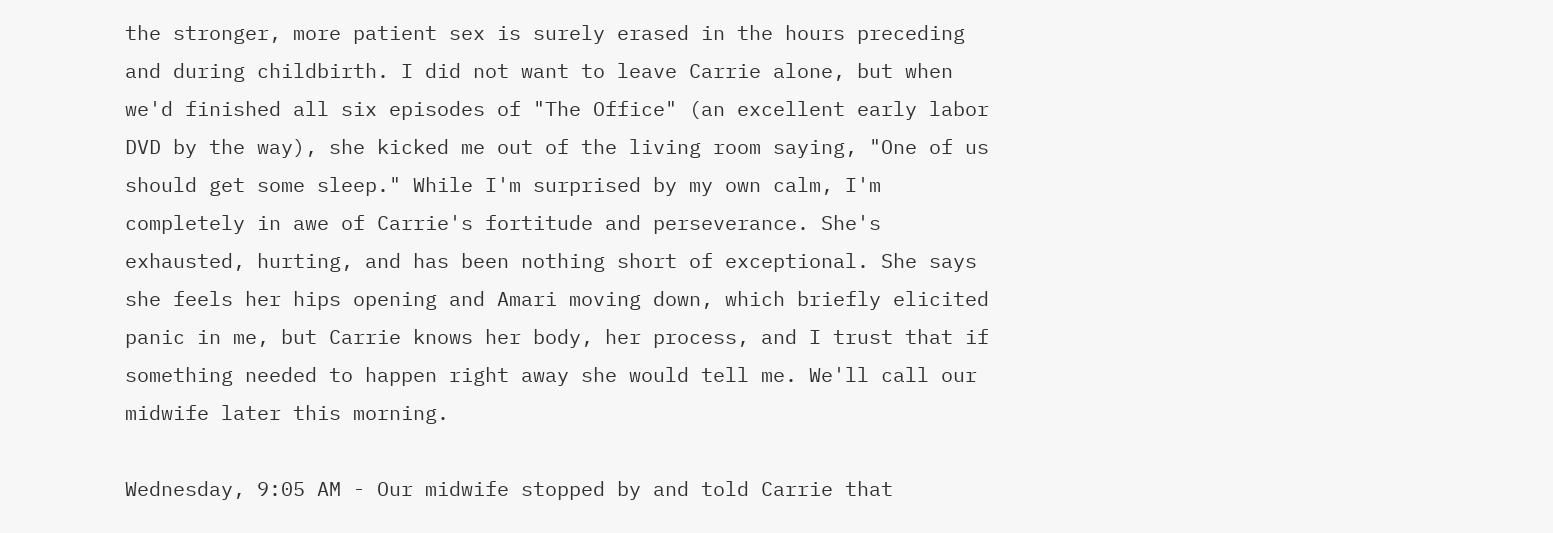the stronger, more patient sex is surely erased in the hours preceding and during childbirth. I did not want to leave Carrie alone, but when we'd finished all six episodes of "The Office" (an excellent early labor DVD by the way), she kicked me out of the living room saying, "One of us should get some sleep." While I'm surprised by my own calm, I'm completely in awe of Carrie's fortitude and perseverance. She's exhausted, hurting, and has been nothing short of exceptional. She says she feels her hips opening and Amari moving down, which briefly elicited panic in me, but Carrie knows her body, her process, and I trust that if something needed to happen right away she would tell me. We'll call our midwife later this morning.

Wednesday, 9:05 AM - Our midwife stopped by and told Carrie that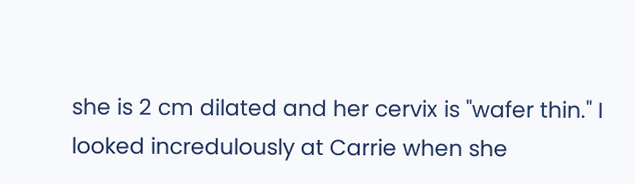she is 2 cm dilated and her cervix is "wafer thin." I looked incredulously at Carrie when she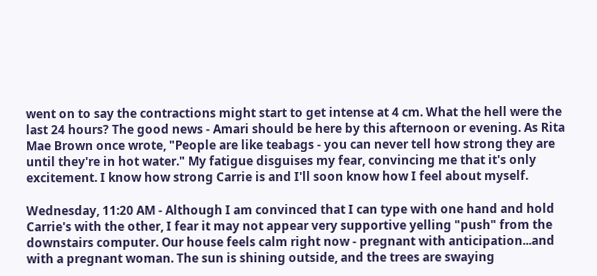went on to say the contractions might start to get intense at 4 cm. What the hell were the last 24 hours? The good news - Amari should be here by this afternoon or evening. As Rita Mae Brown once wrote, "People are like teabags - you can never tell how strong they are until they're in hot water." My fatigue disguises my fear, convincing me that it's only excitement. I know how strong Carrie is and I'll soon know how I feel about myself.

Wednesday, 11:20 AM - Although I am convinced that I can type with one hand and hold Carrie's with the other, I fear it may not appear very supportive yelling "push" from the downstairs computer. Our house feels calm right now - pregnant with anticipation...and with a pregnant woman. The sun is shining outside, and the trees are swaying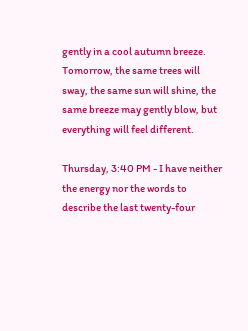gently in a cool autumn breeze. Tomorrow, the same trees will sway, the same sun will shine, the same breeze may gently blow, but everything will feel different.

Thursday, 3:40 PM - I have neither the energy nor the words to describe the last twenty-four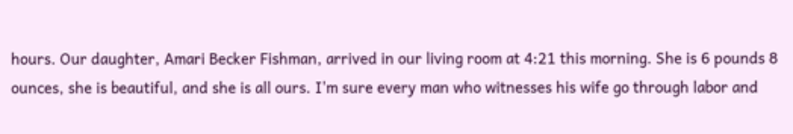hours. Our daughter, Amari Becker Fishman, arrived in our living room at 4:21 this morning. She is 6 pounds 8 ounces, she is beautiful, and she is all ours. I'm sure every man who witnesses his wife go through labor and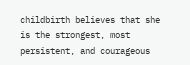childbirth believes that she is the strongest, most persistent, and courageous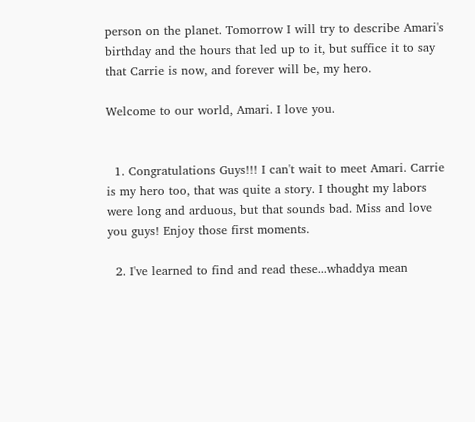person on the planet. Tomorrow I will try to describe Amari's birthday and the hours that led up to it, but suffice it to say that Carrie is now, and forever will be, my hero.

Welcome to our world, Amari. I love you.


  1. Congratulations Guys!!! I can't wait to meet Amari. Carrie is my hero too, that was quite a story. I thought my labors were long and arduous, but that sounds bad. Miss and love you guys! Enjoy those first moments.

  2. I've learned to find and read these...whaddya mean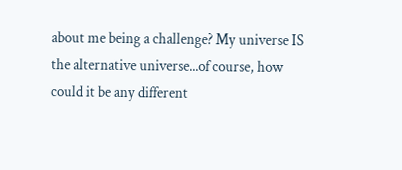about me being a challenge? My universe IS the alternative universe...of course, how could it be any different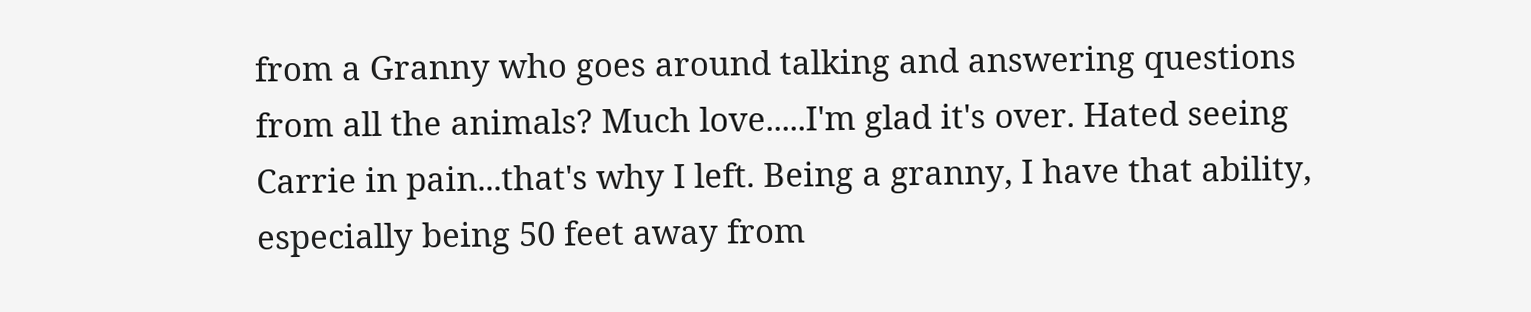from a Granny who goes around talking and answering questions from all the animals? Much love.....I'm glad it's over. Hated seeing Carrie in pain...that's why I left. Being a granny, I have that ability, especially being 50 feet away from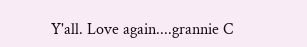Y'all. Love again....grannie C